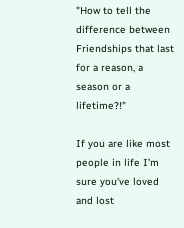"How to tell the difference between Friendships that last for a reason, a season or a lifetime?!"

If you are like most people in life I’m sure you’ve loved and lost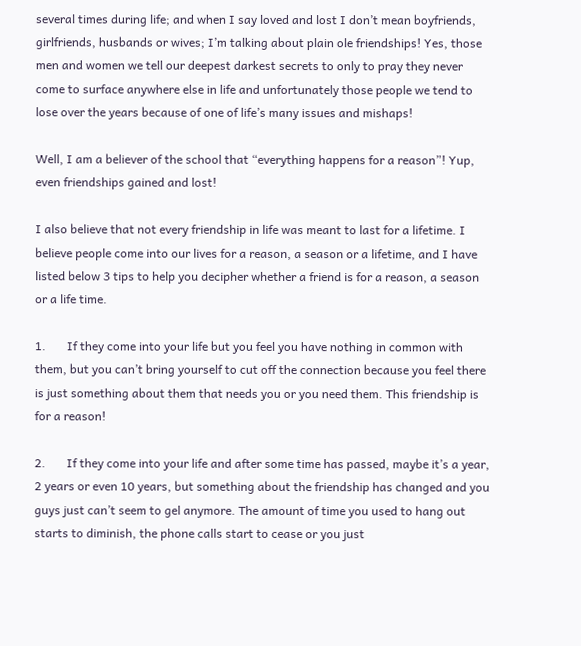several times during life; and when I say loved and lost I don’t mean boyfriends, girlfriends, husbands or wives; I’m talking about plain ole friendships! Yes, those men and women we tell our deepest darkest secrets to only to pray they never come to surface anywhere else in life and unfortunately those people we tend to lose over the years because of one of life’s many issues and mishaps!

Well, I am a believer of the school that “everything happens for a reason”! Yup, even friendships gained and lost!

I also believe that not every friendship in life was meant to last for a lifetime. I believe people come into our lives for a reason, a season or a lifetime, and I have listed below 3 tips to help you decipher whether a friend is for a reason, a season or a life time.

1.       If they come into your life but you feel you have nothing in common with them, but you can’t bring yourself to cut off the connection because you feel there is just something about them that needs you or you need them. This friendship is for a reason!

2.       If they come into your life and after some time has passed, maybe it’s a year, 2 years or even 10 years, but something about the friendship has changed and you guys just can’t seem to gel anymore. The amount of time you used to hang out starts to diminish, the phone calls start to cease or you just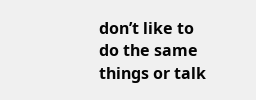don’t like to do the same things or talk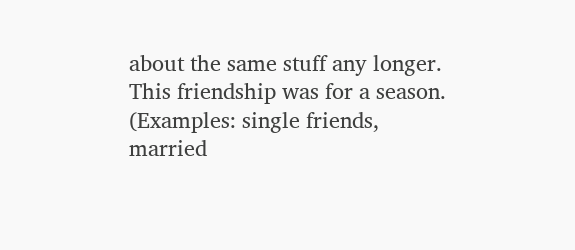about the same stuff any longer. This friendship was for a season. (Examples: single friends, married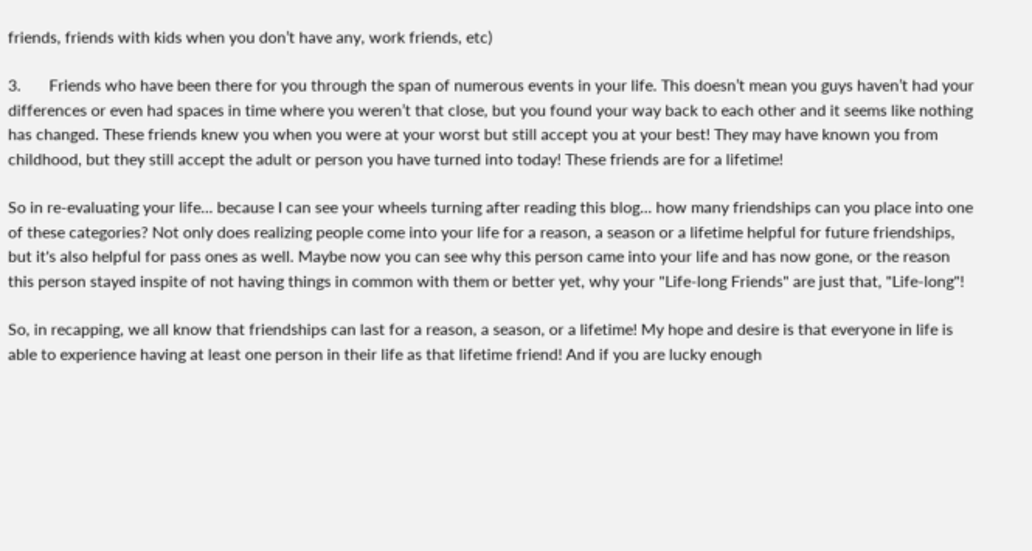friends, friends with kids when you don’t have any, work friends, etc)

3.       Friends who have been there for you through the span of numerous events in your life. This doesn’t mean you guys haven’t had your differences or even had spaces in time where you weren’t that close, but you found your way back to each other and it seems like nothing has changed. These friends knew you when you were at your worst but still accept you at your best! They may have known you from childhood, but they still accept the adult or person you have turned into today! These friends are for a lifetime!

So in re-evaluating your life... because I can see your wheels turning after reading this blog... how many friendships can you place into one of these categories? Not only does realizing people come into your life for a reason, a season or a lifetime helpful for future friendships, but it's also helpful for pass ones as well. Maybe now you can see why this person came into your life and has now gone, or the reason this person stayed inspite of not having things in common with them or better yet, why your "Life-long Friends" are just that, "Life-long"!

So, in recapping, we all know that friendships can last for a reason, a season, or a lifetime! My hope and desire is that everyone in life is able to experience having at least one person in their life as that lifetime friend! And if you are lucky enough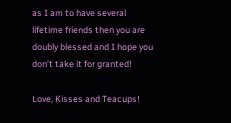as I am to have several lifetime friends then you are doubly blessed and I hope you don’t take it for granted!

Love, Kisses and Teacups!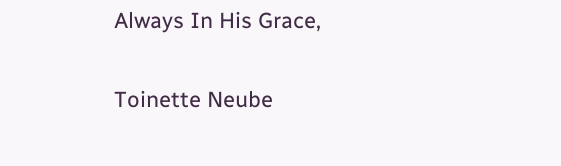Always In His Grace,

Toinette Neube